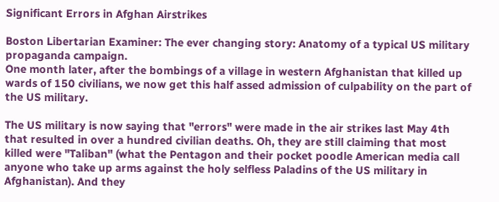Significant Errors in Afghan Airstrikes

Boston Libertarian Examiner: The ever changing story: Anatomy of a typical US military propaganda campaign.
One month later, after the bombings of a village in western Afghanistan that killed up wards of 150 civilians, we now get this half assed admission of culpability on the part of the US military.

The US military is now saying that "errors" were made in the air strikes last May 4th that resulted in over a hundred civilian deaths. Oh, they are still claiming that most killed were "Taliban" (what the Pentagon and their pocket poodle American media call anyone who take up arms against the holy selfless Paladins of the US military in Afghanistan). And they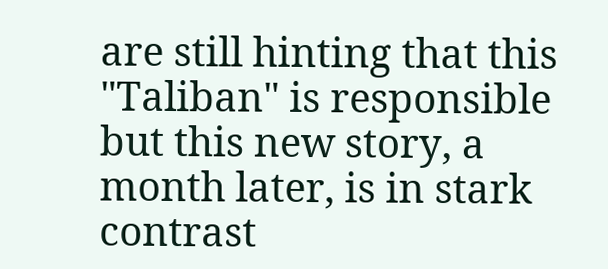are still hinting that this "Taliban" is responsible but this new story, a month later, is in stark contrast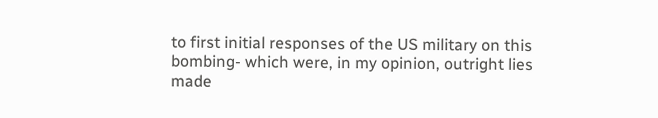to first initial responses of the US military on this bombing- which were, in my opinion, outright lies made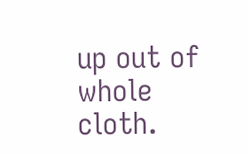up out of whole cloth.